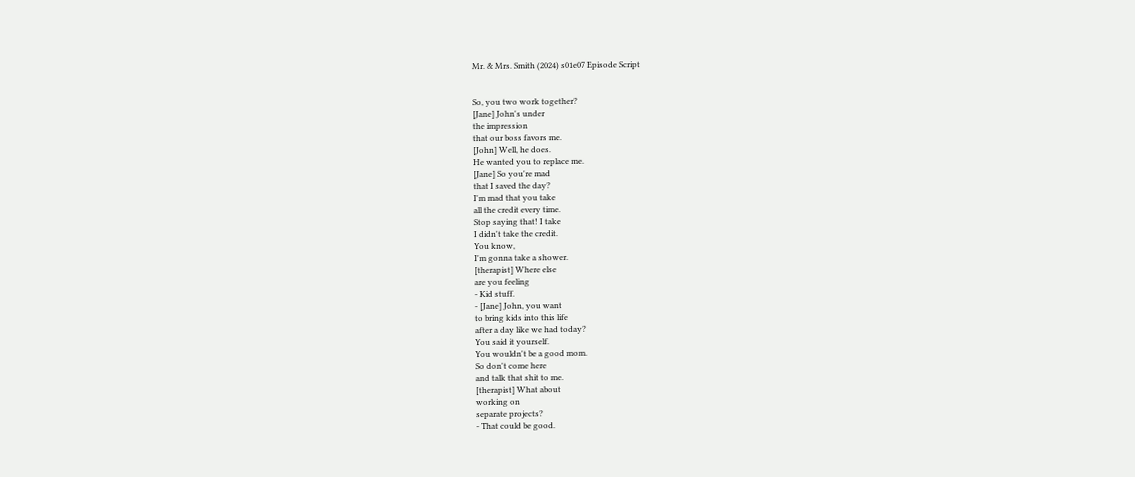Mr. & Mrs. Smith (2024) s01e07 Episode Script


So, you two work together?
[Jane] John's under
the impression
that our boss favors me.
[John] Well, he does.
He wanted you to replace me.
[Jane] So you're mad
that I saved the day?
I'm mad that you take
all the credit every time.
Stop saying that! I take
I didn't take the credit.
You know,
I'm gonna take a shower.
[therapist] Where else
are you feeling
- Kid stuff.
- [Jane] John, you want
to bring kids into this life
after a day like we had today?
You said it yourself.
You wouldn't be a good mom.
So don't come here
and talk that shit to me.
[therapist] What about
working on
separate projects?
- That could be good.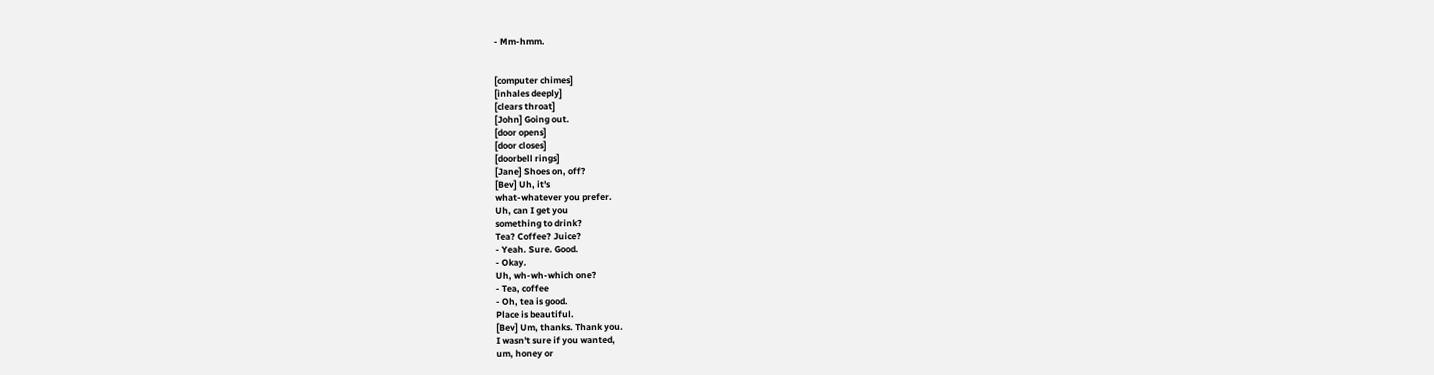- Mm-hmm.


[computer chimes]
[inhales deeply]
[clears throat]
[John] Going out.
[door opens]
[door closes]
[doorbell rings]
[Jane] Shoes on, off?
[Bev] Uh, it's
what-whatever you prefer.
Uh, can I get you
something to drink?
Tea? Coffee? Juice?
- Yeah. Sure. Good.
- Okay.
Uh, wh-wh-which one?
- Tea, coffee
- Oh, tea is good.
Place is beautiful.
[Bev] Um, thanks. Thank you.
I wasn't sure if you wanted,
um, honey or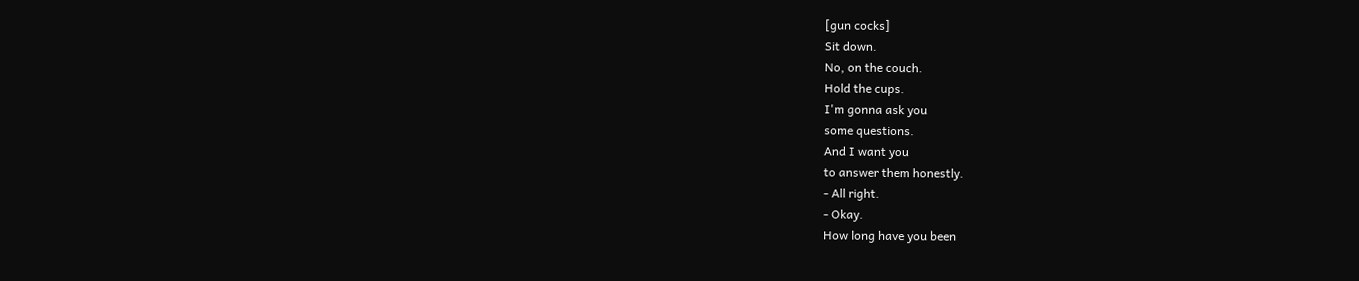[gun cocks]
Sit down.
No, on the couch.
Hold the cups.
I'm gonna ask you
some questions.
And I want you
to answer them honestly.
- All right.
- Okay.
How long have you been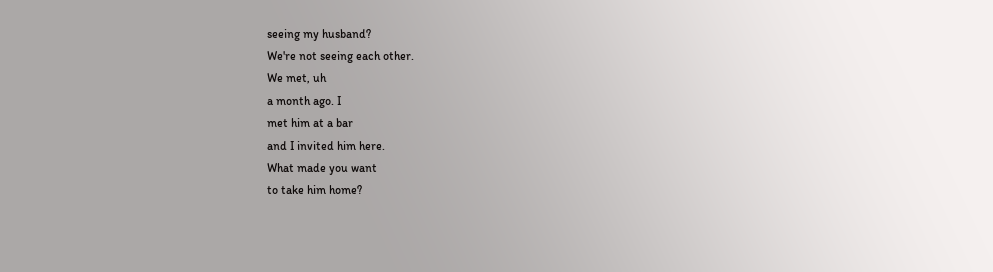seeing my husband?
We're not seeing each other.
We met, uh
a month ago. I
met him at a bar
and I invited him here.
What made you want
to take him home?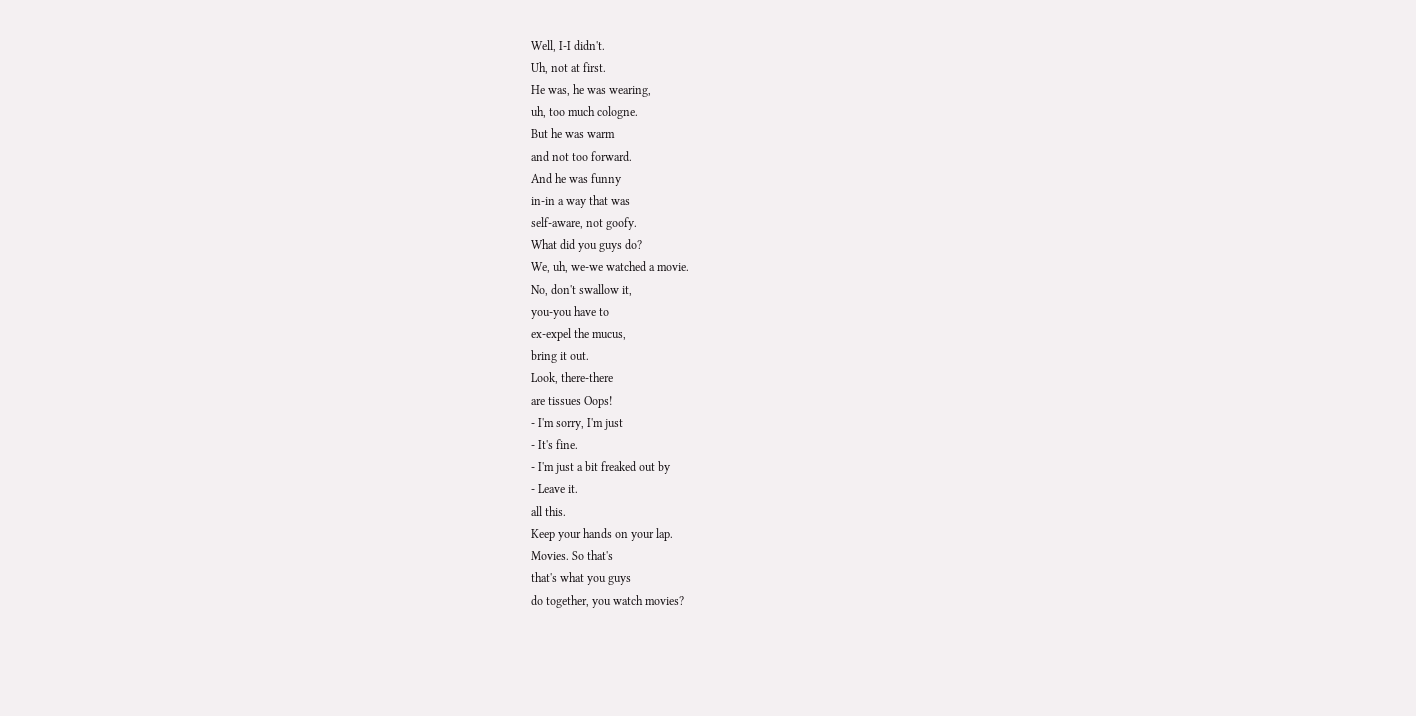Well, I-I didn't.
Uh, not at first.
He was, he was wearing,
uh, too much cologne.
But he was warm
and not too forward.
And he was funny
in-in a way that was
self-aware, not goofy.
What did you guys do?
We, uh, we-we watched a movie.
No, don't swallow it,
you-you have to
ex-expel the mucus,
bring it out.
Look, there-there
are tissues Oops!
- I'm sorry, I'm just
- It's fine.
- I'm just a bit freaked out by
- Leave it.
all this.
Keep your hands on your lap.
Movies. So that's
that's what you guys
do together, you watch movies?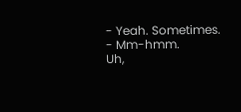- Yeah. Sometimes.
- Mm-hmm.
Uh,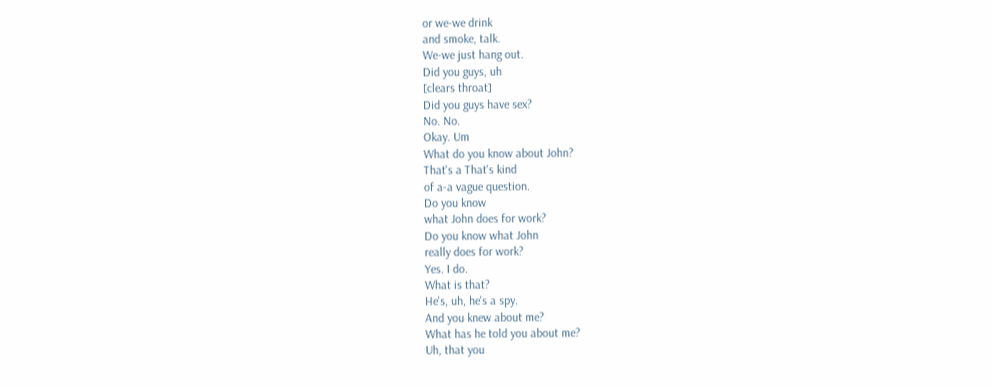or we-we drink
and smoke, talk.
We-we just hang out.
Did you guys, uh
[clears throat]
Did you guys have sex?
No. No.
Okay. Um
What do you know about John?
That's a That's kind
of a-a vague question.
Do you know
what John does for work?
Do you know what John
really does for work?
Yes. I do.
What is that?
He's, uh, he's a spy.
And you knew about me?
What has he told you about me?
Uh, that you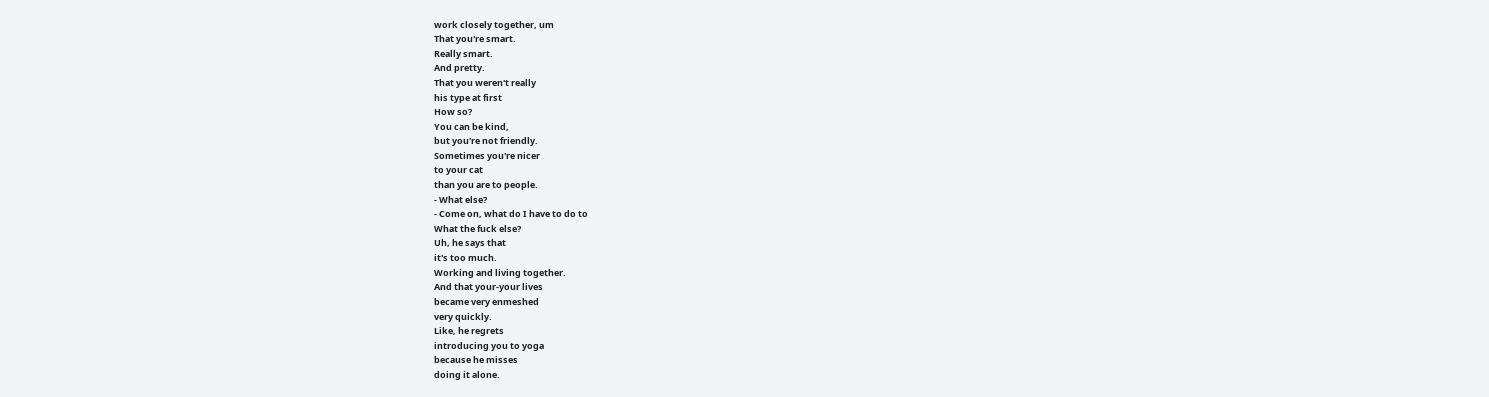work closely together, um
That you're smart.
Really smart.
And pretty.
That you weren't really
his type at first
How so?
You can be kind,
but you're not friendly.
Sometimes you're nicer
to your cat
than you are to people.
- What else?
- Come on, what do I have to do to
What the fuck else?
Uh, he says that
it's too much.
Working and living together.
And that your-your lives
became very enmeshed
very quickly.
Like, he regrets
introducing you to yoga
because he misses
doing it alone.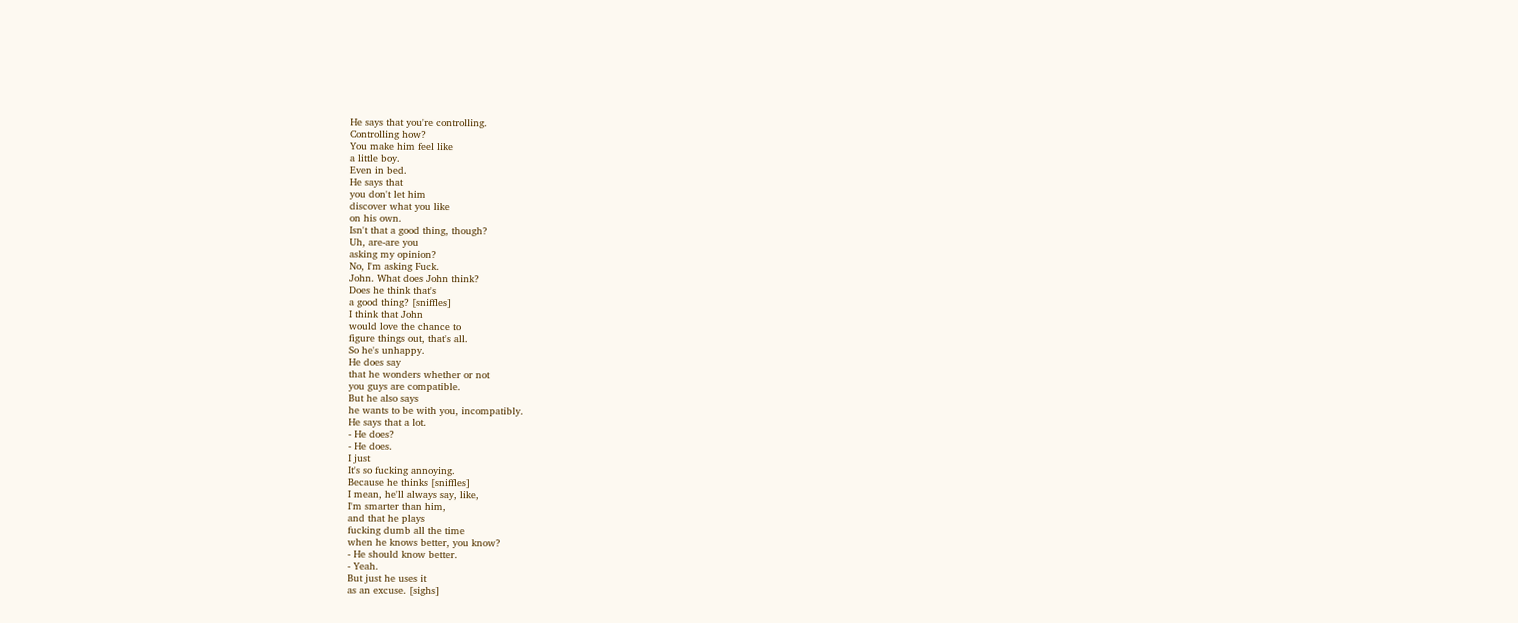He says that you're controlling.
Controlling how?
You make him feel like
a little boy.
Even in bed.
He says that
you don't let him
discover what you like
on his own.
Isn't that a good thing, though?
Uh, are-are you
asking my opinion?
No, I'm asking Fuck.
John. What does John think?
Does he think that's
a good thing? [sniffles]
I think that John
would love the chance to
figure things out, that's all.
So he's unhappy.
He does say
that he wonders whether or not
you guys are compatible.
But he also says
he wants to be with you, incompatibly.
He says that a lot.
- He does?
- He does.
I just
It's so fucking annoying.
Because he thinks [sniffles]
I mean, he'll always say, like,
I'm smarter than him,
and that he plays
fucking dumb all the time
when he knows better, you know?
- He should know better.
- Yeah.
But just he uses it
as an excuse. [sighs]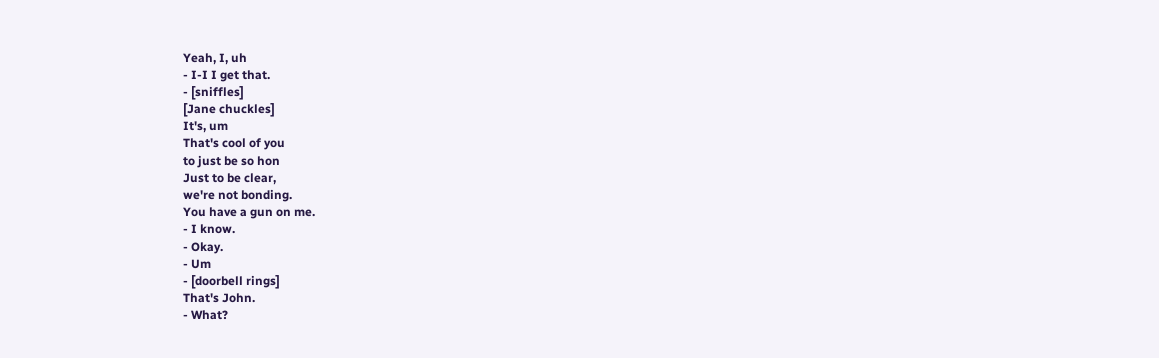Yeah, I, uh
- I-I I get that.
- [sniffles]
[Jane chuckles]
It's, um
That's cool of you
to just be so hon
Just to be clear,
we're not bonding.
You have a gun on me.
- I know.
- Okay.
- Um
- [doorbell rings]
That's John.
- What?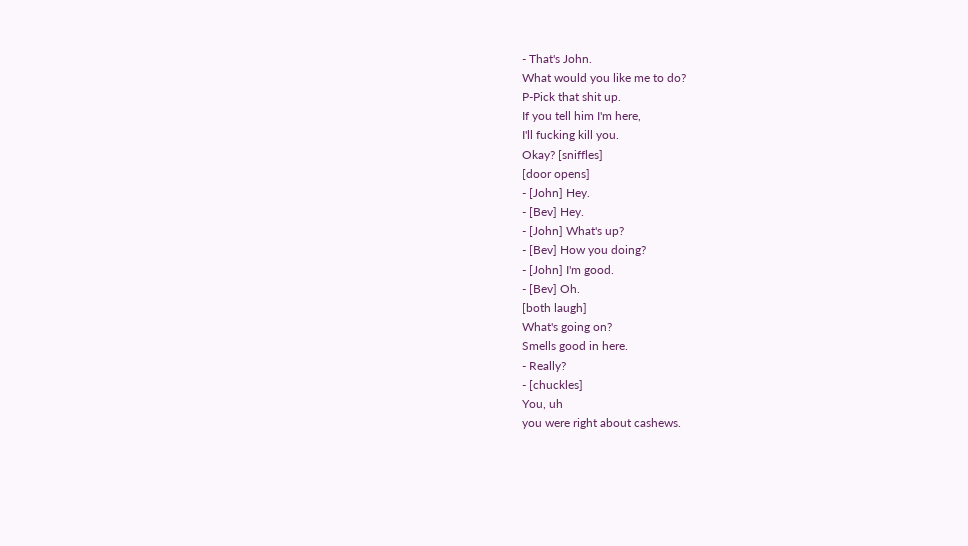- That's John.
What would you like me to do?
P-Pick that shit up.
If you tell him I'm here,
I'll fucking kill you.
Okay? [sniffles]
[door opens]
- [John] Hey.
- [Bev] Hey.
- [John] What's up?
- [Bev] How you doing?
- [John] I'm good.
- [Bev] Oh.
[both laugh]
What's going on?
Smells good in here.
- Really?
- [chuckles]
You, uh
you were right about cashews.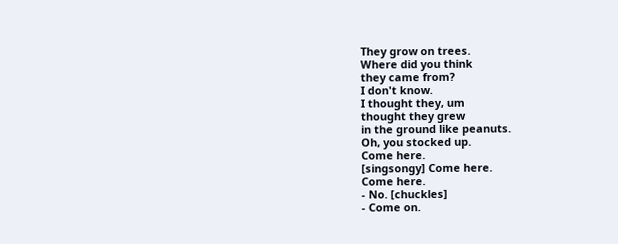They grow on trees.
Where did you think
they came from?
I don't know.
I thought they, um
thought they grew
in the ground like peanuts.
Oh, you stocked up.
Come here.
[singsongy] Come here.
Come here.
- No. [chuckles]
- Come on.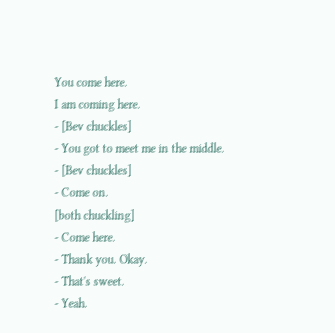You come here.
I am coming here.
- [Bev chuckles]
- You got to meet me in the middle.
- [Bev chuckles]
- Come on.
[both chuckling]
- Come here.
- Thank you. Okay.
- That's sweet.
- Yeah.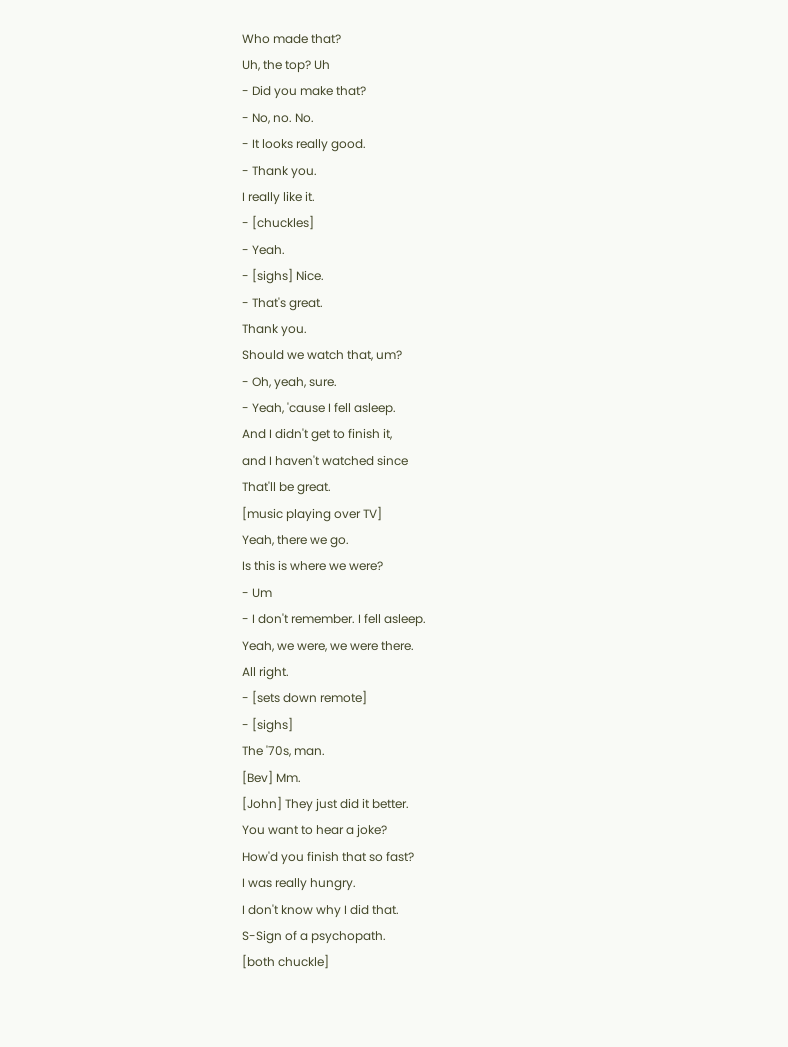Who made that?
Uh, the top? Uh
- Did you make that?
- No, no. No.
- It looks really good.
- Thank you.
I really like it.
- [chuckles]
- Yeah.
- [sighs] Nice.
- That's great.
Thank you.
Should we watch that, um?
- Oh, yeah, sure.
- Yeah, 'cause I fell asleep.
And I didn't get to finish it,
and I haven't watched since
That'll be great.
[music playing over TV]
Yeah, there we go.
Is this is where we were?
- Um
- I don't remember. I fell asleep.
Yeah, we were, we were there.
All right.
- [sets down remote]
- [sighs]
The '70s, man.
[Bev] Mm.
[John] They just did it better.
You want to hear a joke?
How'd you finish that so fast?
I was really hungry.
I don't know why I did that.
S-Sign of a psychopath.
[both chuckle]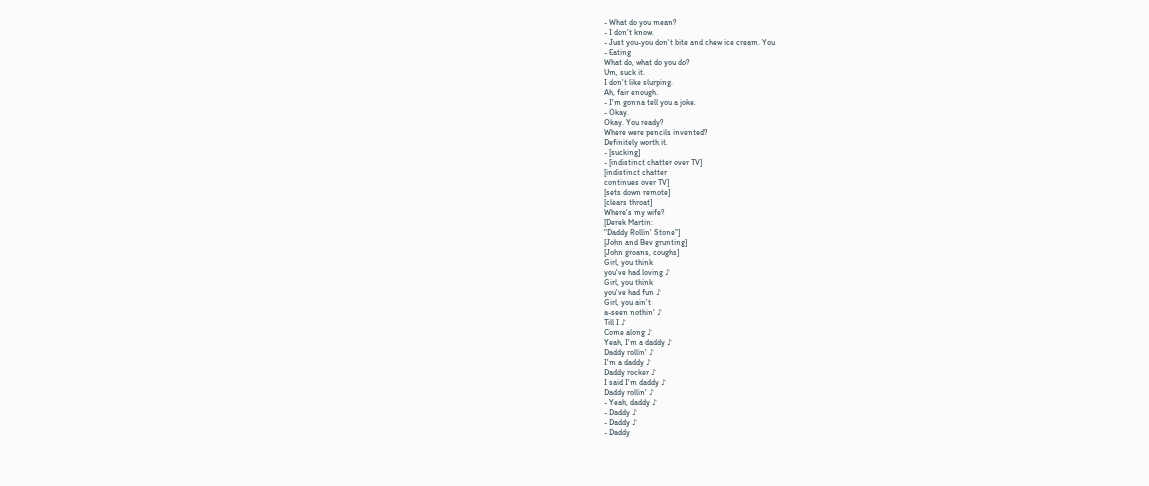- What do you mean?
- I don't know.
- Just you-you don't bite and chew ice cream. You
- Eating
What do, what do you do?
Um, suck it.
I don't like slurping.
Ah, fair enough.
- I'm gonna tell you a joke.
- Okay.
Okay. You ready?
Where were pencils invented?
Definitely worth it.
- [sucking]
- [indistinct chatter over TV]
[indistinct chatter
continues over TV]
[sets down remote]
[clears throat]
Where's my wife?
[Derek Martin:
"Daddy Rollin' Stone"]
[John and Bev grunting]
[John groans, coughs]
Girl, you think
you've had loving ♪
Girl, you think
you've had fun ♪
Girl, you ain't
a-seen nothin' ♪
Till I ♪
Come along ♪
Yeah, I'm a daddy ♪
Daddy rollin' ♪
I'm a daddy ♪
Daddy rocker ♪
I said I'm daddy ♪
Daddy rollin' ♪
- Yeah, daddy ♪
- Daddy ♪
- Daddy ♪
- Daddy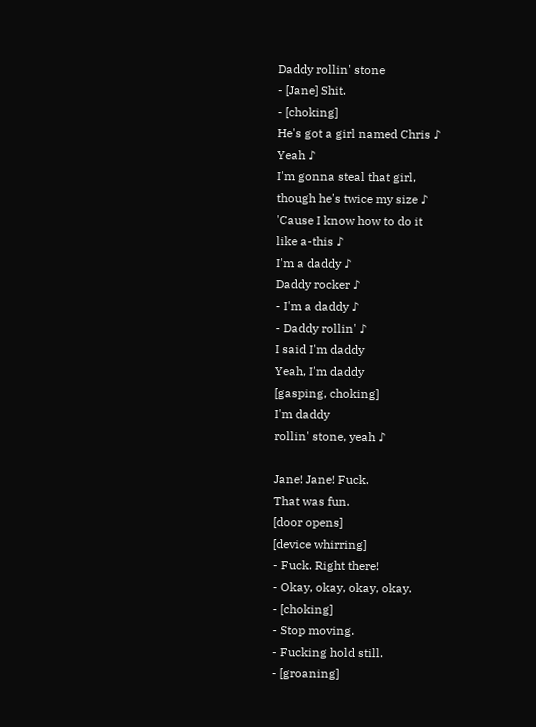Daddy rollin' stone
- [Jane] Shit.
- [choking]
He's got a girl named Chris ♪
Yeah ♪
I'm gonna steal that girl,
though he's twice my size ♪
'Cause I know how to do it
like a-this ♪
I'm a daddy ♪
Daddy rocker ♪
- I'm a daddy ♪
- Daddy rollin' ♪
I said I'm daddy
Yeah, I'm daddy
[gasping, choking]
I'm daddy
rollin' stone, yeah ♪

Jane! Jane! Fuck.
That was fun.
[door opens]
[device whirring]
- Fuck. Right there!
- Okay, okay, okay, okay.
- [choking]
- Stop moving.
- Fucking hold still.
- [groaning]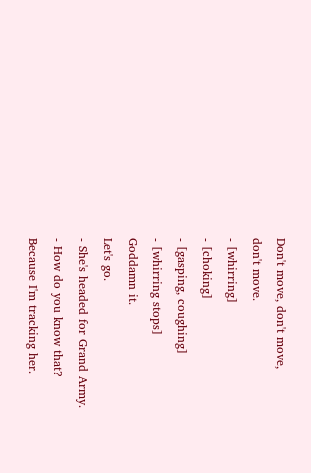Don't move, don't move,
don't move.
- [whirring]
- [choking]
- [gasping, coughing]
- [whirring stops]
Goddamn it.
Let's go.
- She's headed for Grand Army.
- How do you know that?
Because I'm tracking her.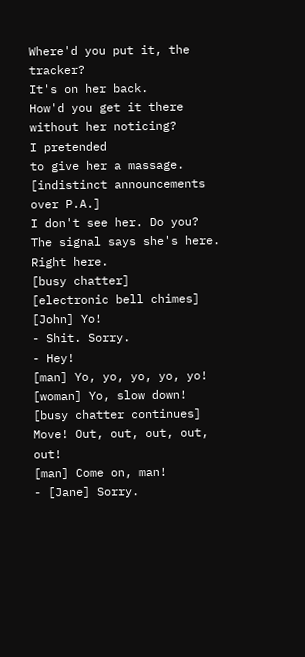Where'd you put it, the tracker?
It's on her back.
How'd you get it there
without her noticing?
I pretended
to give her a massage.
[indistinct announcements
over P.A.]
I don't see her. Do you?
The signal says she's here.
Right here.
[busy chatter]
[electronic bell chimes]
[John] Yo!
- Shit. Sorry.
- Hey!
[man] Yo, yo, yo, yo, yo!
[woman] Yo, slow down!
[busy chatter continues]
Move! Out, out, out, out, out!
[man] Come on, man!
- [Jane] Sorry.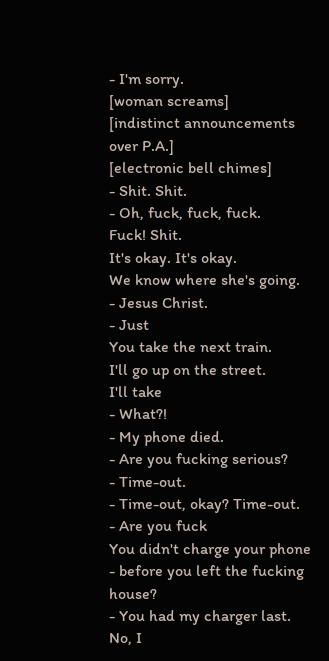- I'm sorry.
[woman screams]
[indistinct announcements
over P.A.]
[electronic bell chimes]
- Shit. Shit.
- Oh, fuck, fuck, fuck.
Fuck! Shit.
It's okay. It's okay.
We know where she's going.
- Jesus Christ.
- Just
You take the next train.
I'll go up on the street.
I'll take
- What?!
- My phone died.
- Are you fucking serious?
- Time-out.
- Time-out, okay? Time-out.
- Are you fuck
You didn't charge your phone
- before you left the fucking house?
- You had my charger last.
No, I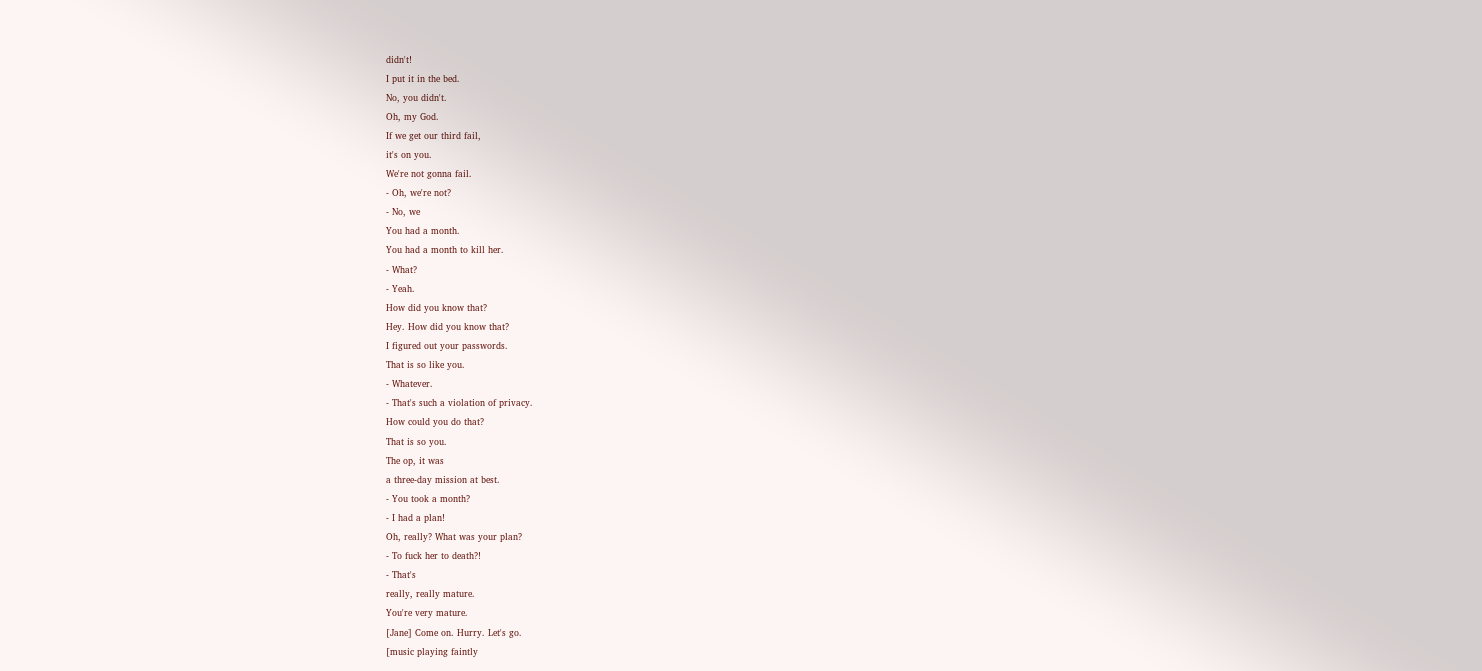didn't!
I put it in the bed.
No, you didn't.
Oh, my God.
If we get our third fail,
it's on you.
We're not gonna fail.
- Oh, we're not?
- No, we
You had a month.
You had a month to kill her.
- What?
- Yeah.
How did you know that?
Hey. How did you know that?
I figured out your passwords.
That is so like you.
- Whatever.
- That's such a violation of privacy.
How could you do that?
That is so you.
The op, it was
a three-day mission at best.
- You took a month?
- I had a plan!
Oh, really? What was your plan?
- To fuck her to death?!
- That's
really, really mature.
You're very mature.
[Jane] Come on. Hurry. Let's go.
[music playing faintly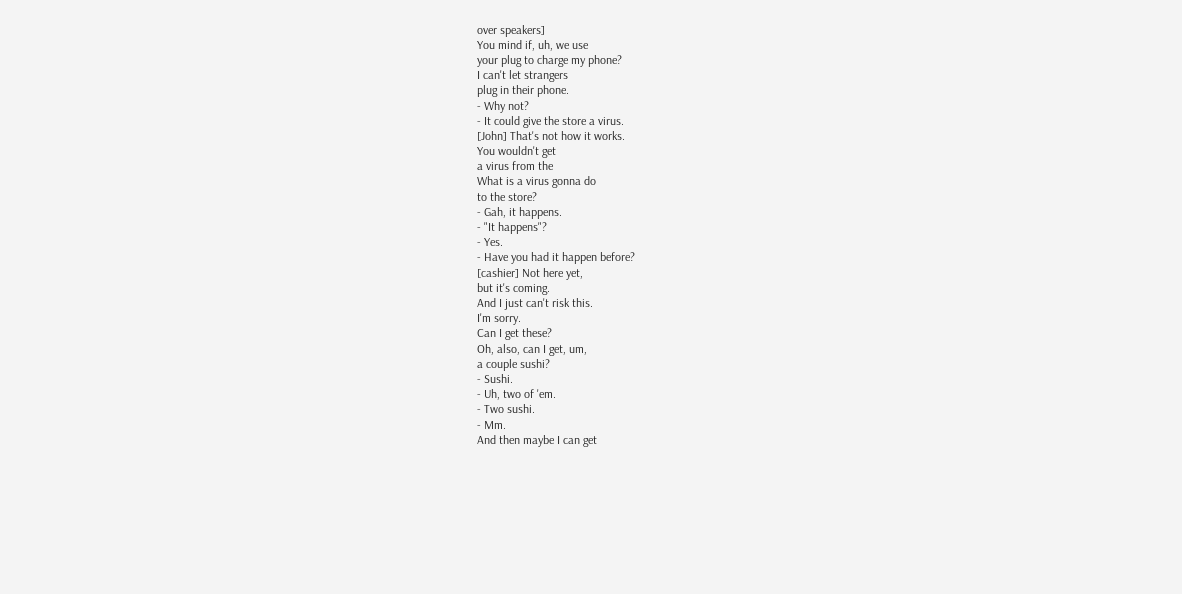over speakers]
You mind if, uh, we use
your plug to charge my phone?
I can't let strangers
plug in their phone.
- Why not?
- It could give the store a virus.
[John] That's not how it works.
You wouldn't get
a virus from the
What is a virus gonna do
to the store?
- Gah, it happens.
- "It happens"?
- Yes.
- Have you had it happen before?
[cashier] Not here yet,
but it's coming.
And I just can't risk this.
I'm sorry.
Can I get these?
Oh, also, can I get, um,
a couple sushi?
- Sushi.
- Uh, two of 'em.
- Two sushi.
- Mm.
And then maybe I can get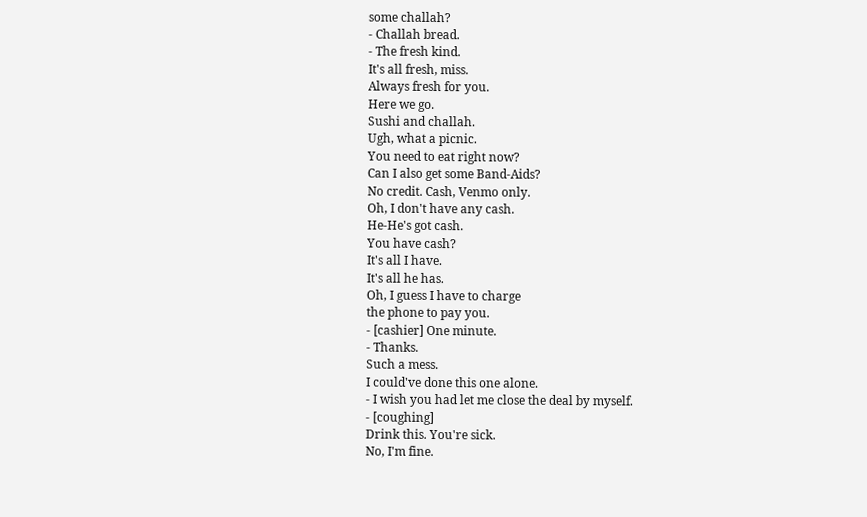some challah?
- Challah bread.
- The fresh kind.
It's all fresh, miss.
Always fresh for you.
Here we go.
Sushi and challah.
Ugh, what a picnic.
You need to eat right now?
Can I also get some Band-Aids?
No credit. Cash, Venmo only.
Oh, I don't have any cash.
He-He's got cash.
You have cash?
It's all I have.
It's all he has.
Oh, I guess I have to charge
the phone to pay you.
- [cashier] One minute.
- Thanks.
Such a mess.
I could've done this one alone.
- I wish you had let me close the deal by myself.
- [coughing]
Drink this. You're sick.
No, I'm fine.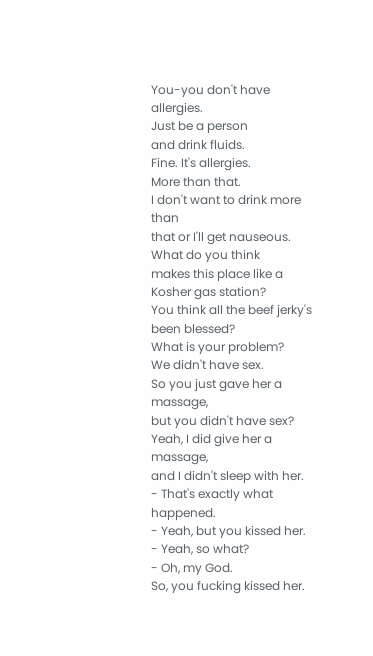You-you don't have allergies.
Just be a person
and drink fluids.
Fine. It's allergies.
More than that.
I don't want to drink more than
that or I'll get nauseous.
What do you think
makes this place like a
Kosher gas station?
You think all the beef jerky's
been blessed?
What is your problem?
We didn't have sex.
So you just gave her a massage,
but you didn't have sex?
Yeah, I did give her a massage,
and I didn't sleep with her.
- That's exactly what happened.
- Yeah, but you kissed her.
- Yeah, so what?
- Oh, my God.
So, you fucking kissed her.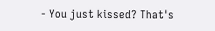- You just kissed? That's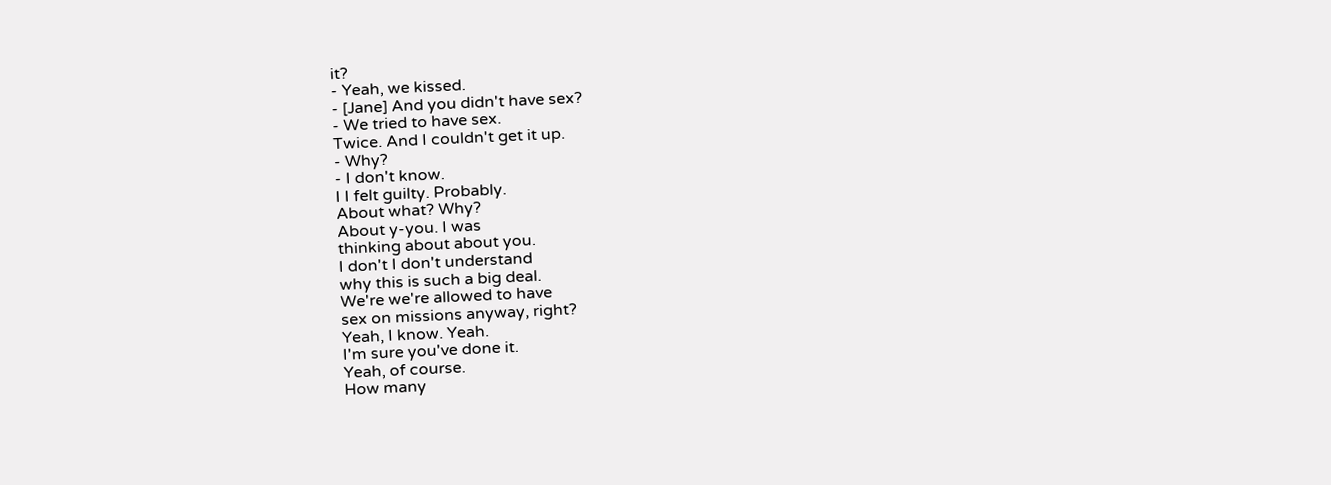it?
- Yeah, we kissed.
- [Jane] And you didn't have sex?
- We tried to have sex.
Twice. And I couldn't get it up.
- Why?
- I don't know.
I I felt guilty. Probably.
About what? Why?
About y-you. I was
thinking about about you.
I don't I don't understand
why this is such a big deal.
We're we're allowed to have
sex on missions anyway, right?
Yeah, I know. Yeah.
I'm sure you've done it.
Yeah, of course.
How many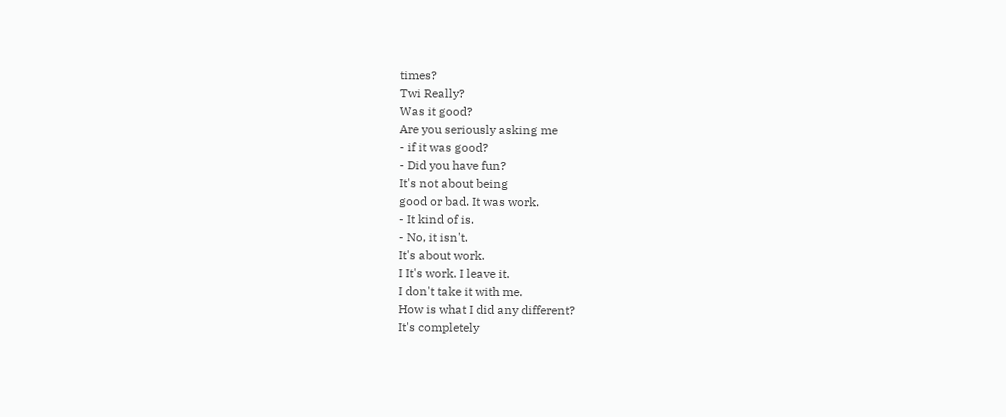times?
Twi Really?
Was it good?
Are you seriously asking me
- if it was good?
- Did you have fun?
It's not about being
good or bad. It was work.
- It kind of is.
- No, it isn't.
It's about work.
I It's work. I leave it.
I don't take it with me.
How is what I did any different?
It's completely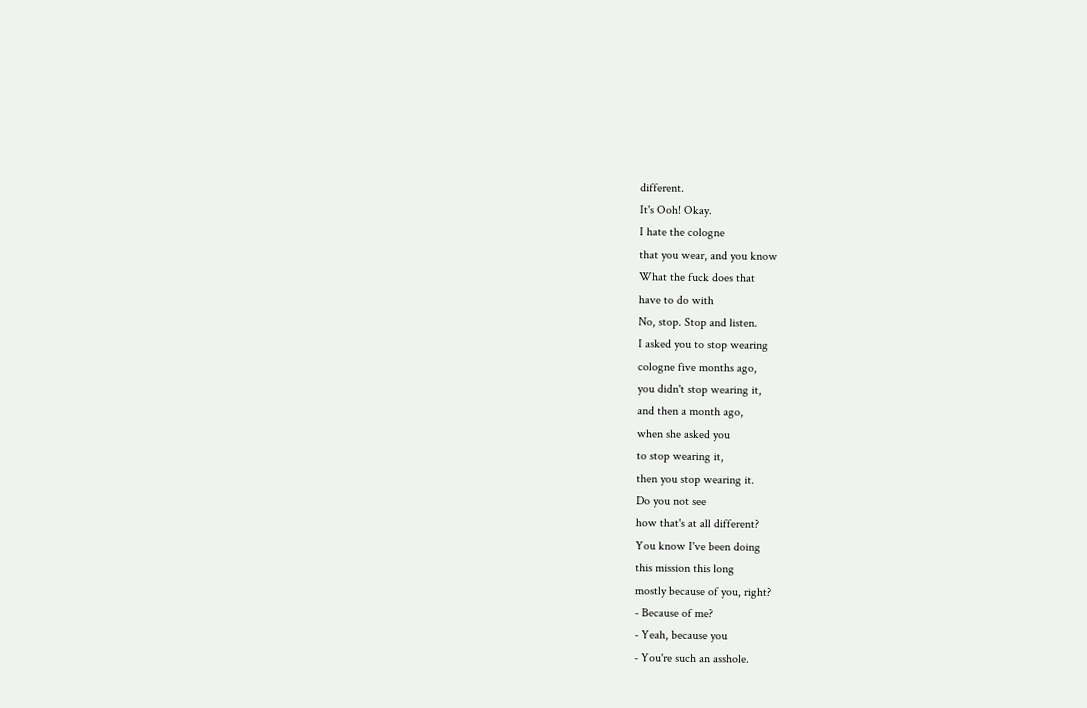different.
It's Ooh! Okay.
I hate the cologne
that you wear, and you know
What the fuck does that
have to do with
No, stop. Stop and listen.
I asked you to stop wearing
cologne five months ago,
you didn't stop wearing it,
and then a month ago,
when she asked you
to stop wearing it,
then you stop wearing it.
Do you not see
how that's at all different?
You know I've been doing
this mission this long
mostly because of you, right?
- Because of me?
- Yeah, because you
- You're such an asshole.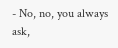- No, no, you always ask,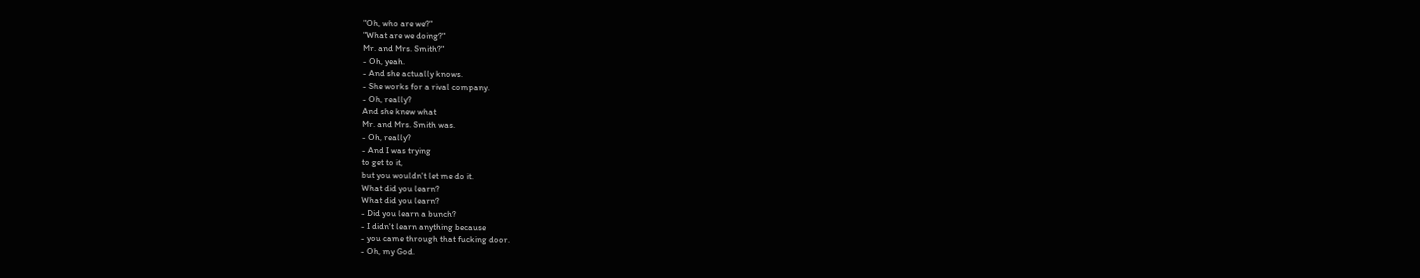"Oh, who are we?"
"What are we doing?"
Mr. and Mrs. Smith?"
- Oh, yeah.
- And she actually knows.
- She works for a rival company.
- Oh, really?
And she knew what
Mr. and Mrs. Smith was.
- Oh, really?
- And I was trying
to get to it,
but you wouldn't let me do it.
What did you learn?
What did you learn?
- Did you learn a bunch?
- I didn't learn anything because
- you came through that fucking door.
- Oh, my God.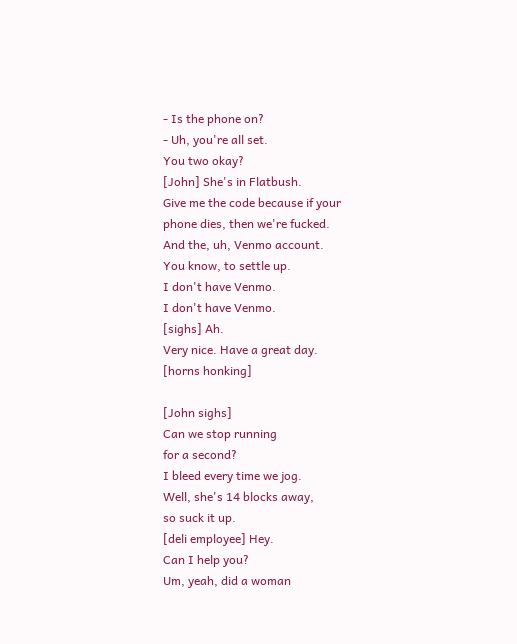- Is the phone on?
- Uh, you're all set.
You two okay?
[John] She's in Flatbush.
Give me the code because if your
phone dies, then we're fucked.
And the, uh, Venmo account.
You know, to settle up.
I don't have Venmo.
I don't have Venmo.
[sighs] Ah.
Very nice. Have a great day.
[horns honking]

[John sighs]
Can we stop running
for a second?
I bleed every time we jog.
Well, she's 14 blocks away,
so suck it up.
[deli employee] Hey.
Can I help you?
Um, yeah, did a woman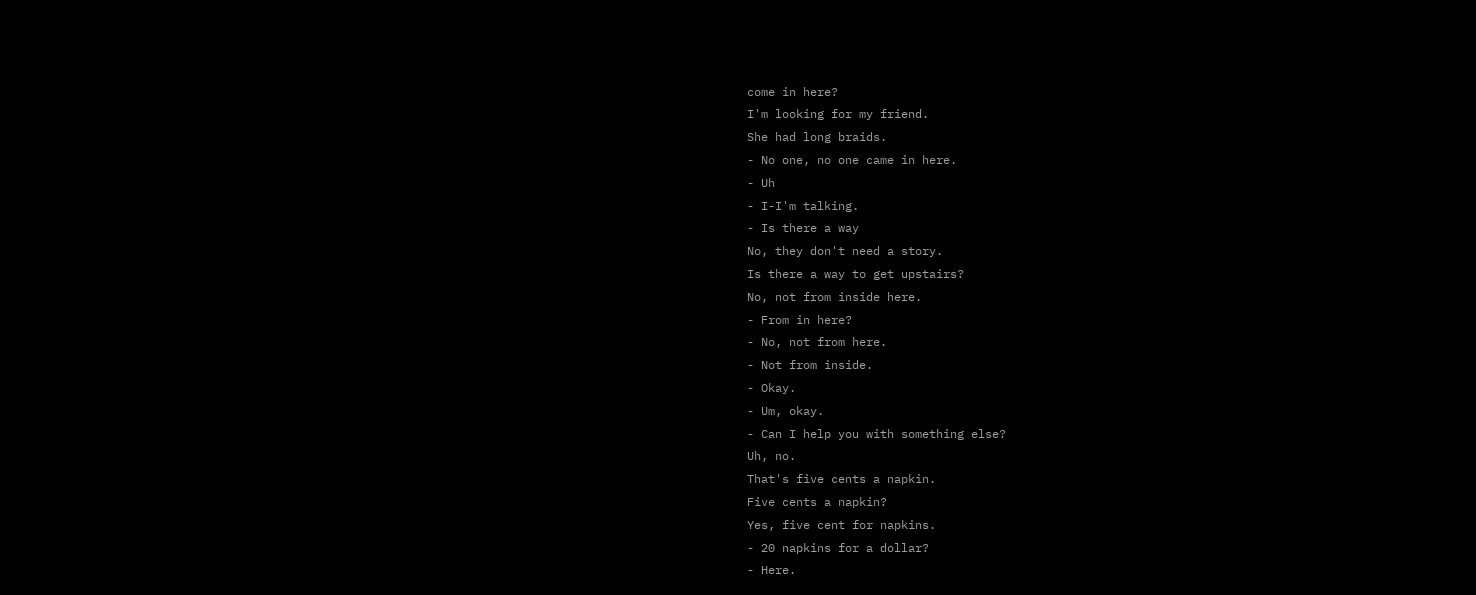come in here?
I'm looking for my friend.
She had long braids.
- No one, no one came in here.
- Uh
- I-I'm talking.
- Is there a way
No, they don't need a story.
Is there a way to get upstairs?
No, not from inside here.
- From in here?
- No, not from here.
- Not from inside.
- Okay.
- Um, okay.
- Can I help you with something else?
Uh, no.
That's five cents a napkin.
Five cents a napkin?
Yes, five cent for napkins.
- 20 napkins for a dollar?
- Here.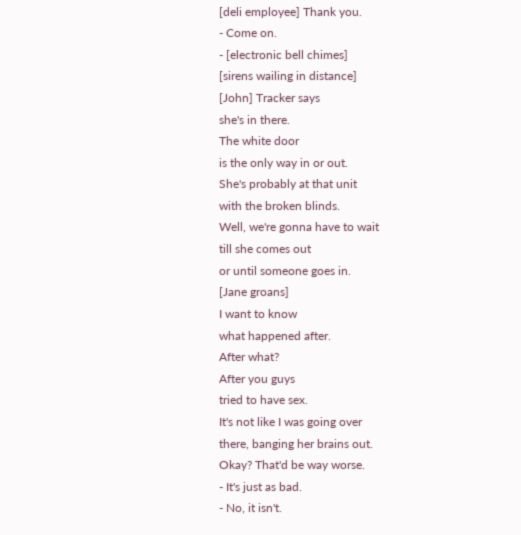[deli employee] Thank you.
- Come on.
- [electronic bell chimes]
[sirens wailing in distance]
[John] Tracker says
she's in there.
The white door
is the only way in or out.
She's probably at that unit
with the broken blinds.
Well, we're gonna have to wait
till she comes out
or until someone goes in.
[Jane groans]
I want to know
what happened after.
After what?
After you guys
tried to have sex.
It's not like I was going over
there, banging her brains out.
Okay? That'd be way worse.
- It's just as bad.
- No, it isn't.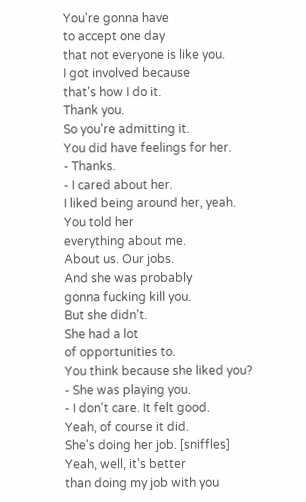You're gonna have
to accept one day
that not everyone is like you.
I got involved because
that's how I do it.
Thank you.
So you're admitting it.
You did have feelings for her.
- Thanks.
- I cared about her.
I liked being around her, yeah.
You told her
everything about me.
About us. Our jobs.
And she was probably
gonna fucking kill you.
But she didn't.
She had a lot
of opportunities to.
You think because she liked you?
- She was playing you.
- I don't care. It felt good.
Yeah, of course it did.
She's doing her job. [sniffles]
Yeah, well, it's better
than doing my job with you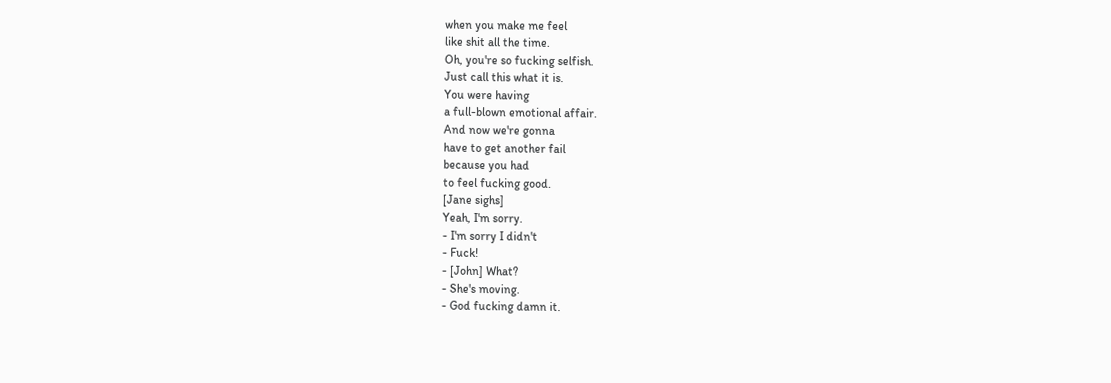when you make me feel
like shit all the time.
Oh, you're so fucking selfish.
Just call this what it is.
You were having
a full-blown emotional affair.
And now we're gonna
have to get another fail
because you had
to feel fucking good.
[Jane sighs]
Yeah, I'm sorry.
- I'm sorry I didn't
- Fuck!
- [John] What?
- She's moving.
- God fucking damn it.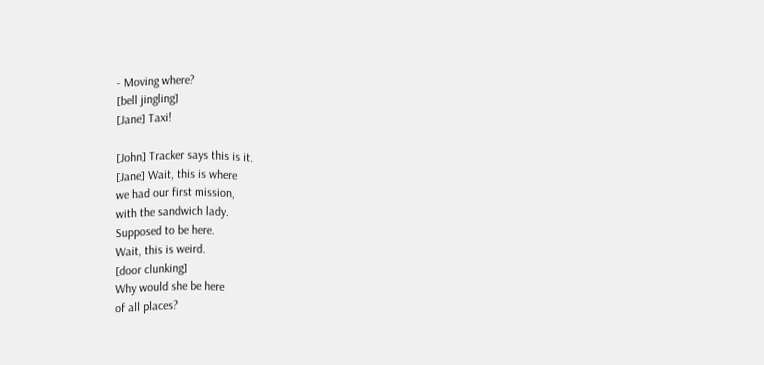- Moving where?
[bell jingling]
[Jane] Taxi!

[John] Tracker says this is it.
[Jane] Wait, this is where
we had our first mission,
with the sandwich lady.
Supposed to be here.
Wait, this is weird.
[door clunking]
Why would she be here
of all places?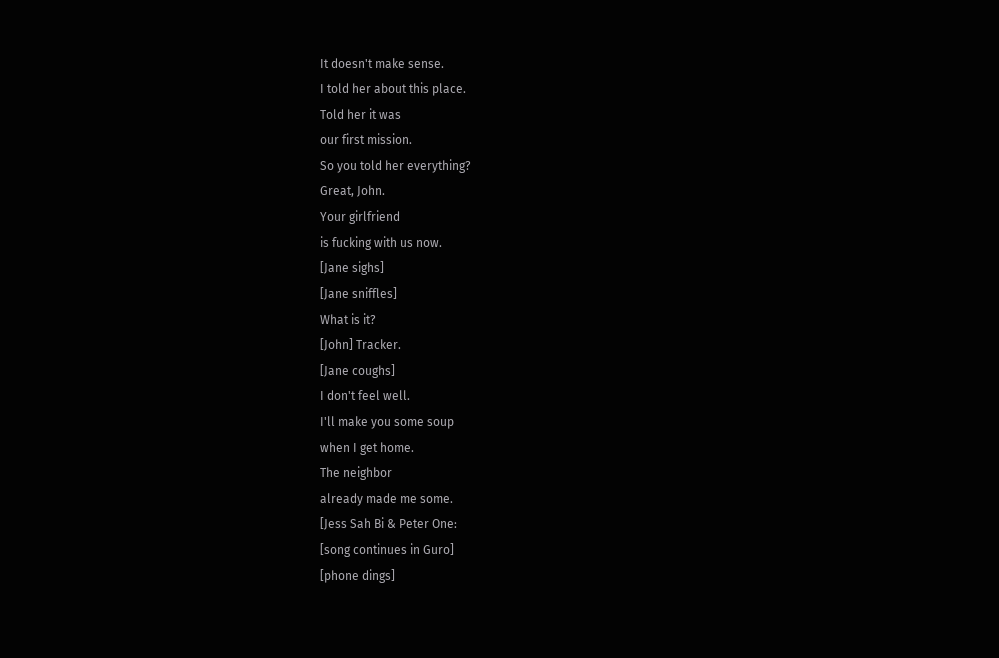It doesn't make sense.
I told her about this place.
Told her it was
our first mission.
So you told her everything?
Great, John.
Your girlfriend
is fucking with us now.
[Jane sighs]
[Jane sniffles]
What is it?
[John] Tracker.
[Jane coughs]
I don't feel well.
I'll make you some soup
when I get home.
The neighbor
already made me some.
[Jess Sah Bi & Peter One:
[song continues in Guro]
[phone dings]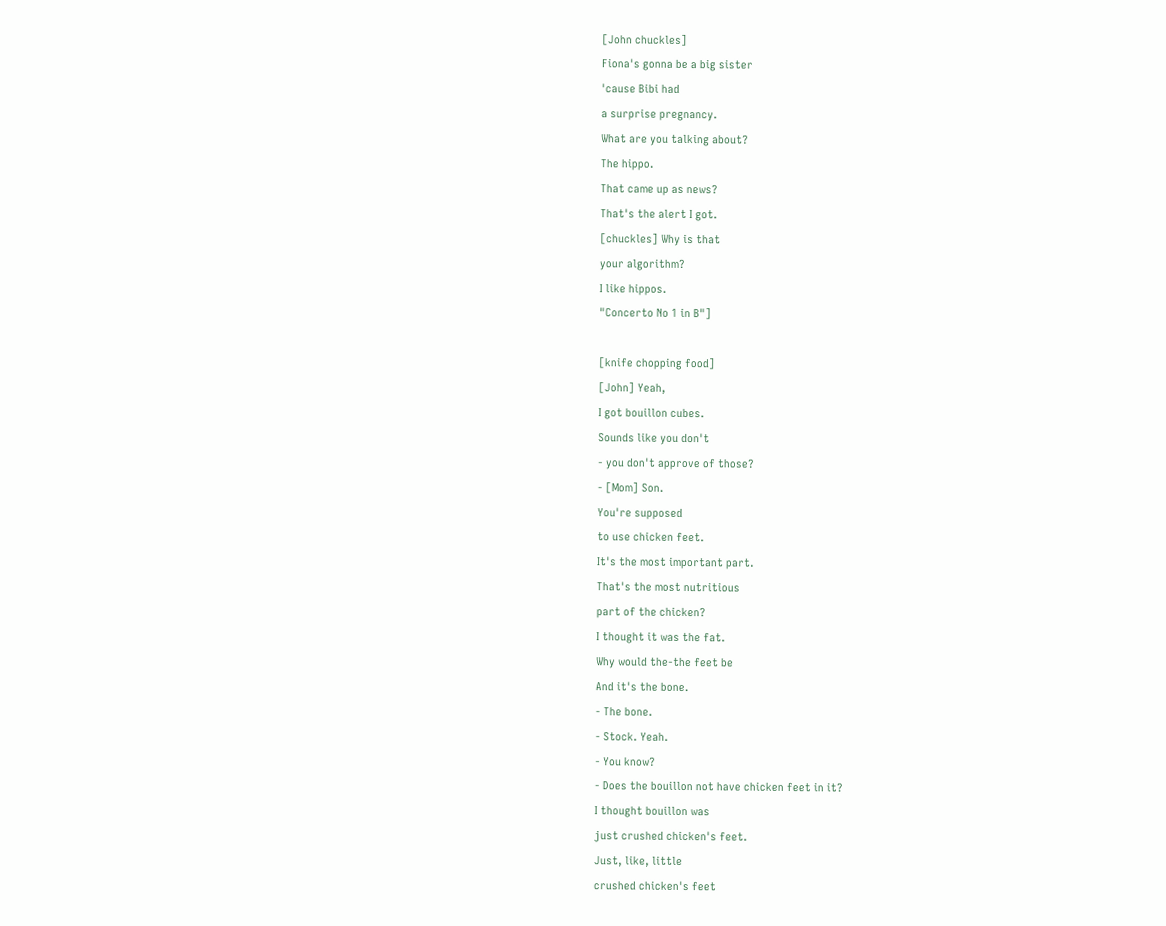[John chuckles]
Fiona's gonna be a big sister
'cause Bibi had
a surprise pregnancy.
What are you talking about?
The hippo.
That came up as news?
That's the alert I got.
[chuckles] Why is that
your algorithm?
I like hippos.
"Concerto No 1 in B"]

[knife chopping food]
[John] Yeah,
I got bouillon cubes.
Sounds like you don't
- you don't approve of those?
- [Mom] Son.
You're supposed
to use chicken feet.
It's the most important part.
That's the most nutritious
part of the chicken?
I thought it was the fat.
Why would the-the feet be
And it's the bone.
- The bone.
- Stock. Yeah.
- You know?
- Does the bouillon not have chicken feet in it?
I thought bouillon was
just crushed chicken's feet.
Just, like, little
crushed chicken's feet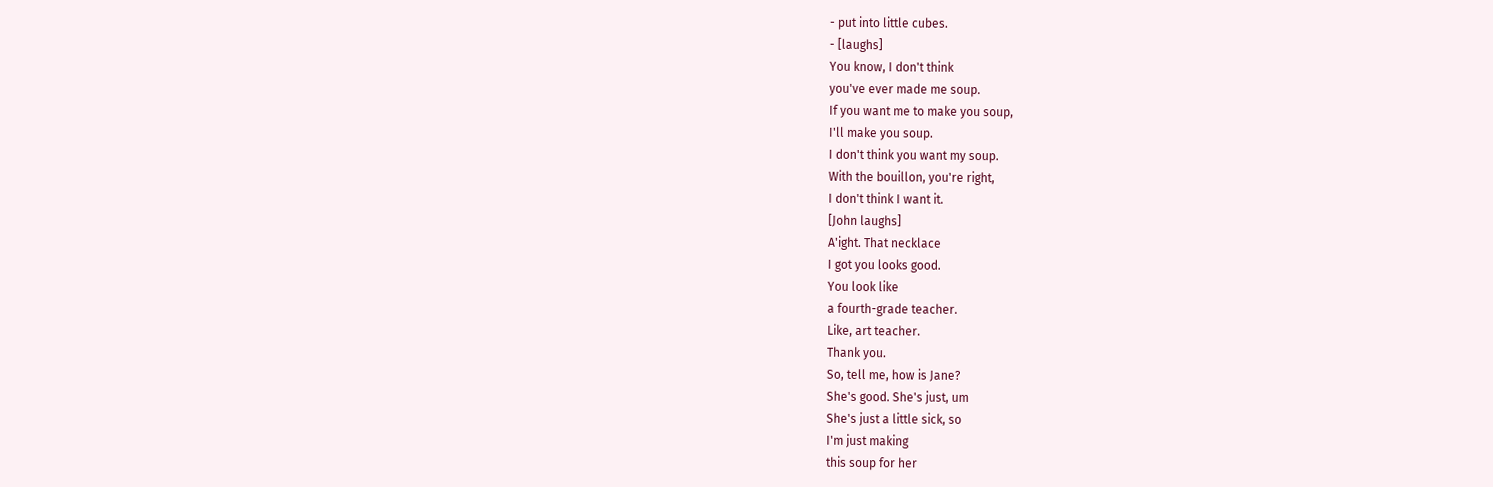- put into little cubes.
- [laughs]
You know, I don't think
you've ever made me soup.
If you want me to make you soup,
I'll make you soup.
I don't think you want my soup.
With the bouillon, you're right,
I don't think I want it.
[John laughs]
A'ight. That necklace
I got you looks good.
You look like
a fourth-grade teacher.
Like, art teacher.
Thank you.
So, tell me, how is Jane?
She's good. She's just, um
She's just a little sick, so
I'm just making
this soup for her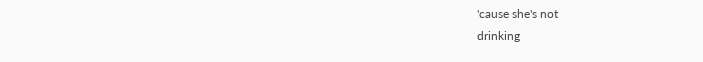'cause she's not
drinking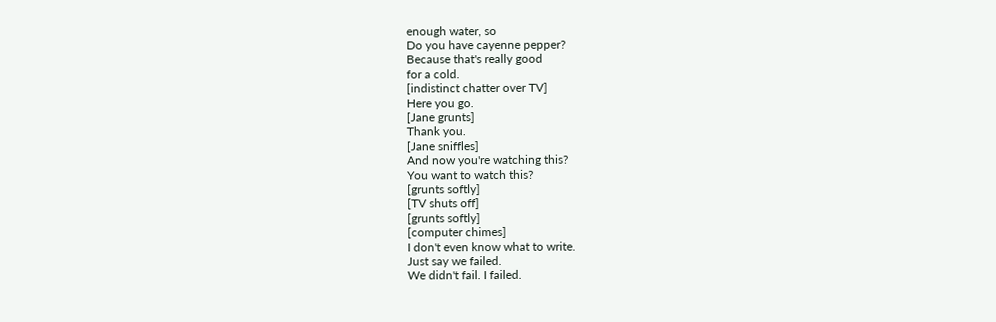enough water, so
Do you have cayenne pepper?
Because that's really good
for a cold.
[indistinct chatter over TV]
Here you go.
[Jane grunts]
Thank you.
[Jane sniffles]
And now you're watching this?
You want to watch this?
[grunts softly]
[TV shuts off]
[grunts softly]
[computer chimes]
I don't even know what to write.
Just say we failed.
We didn't fail. I failed.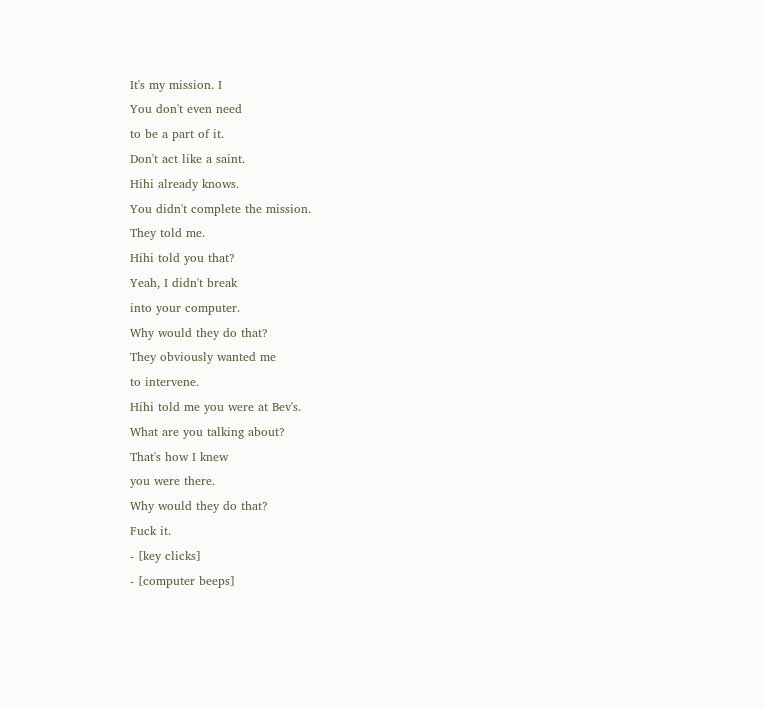It's my mission. I
You don't even need
to be a part of it.
Don't act like a saint.
Hihi already knows.
You didn't complete the mission.
They told me.
Hihi told you that?
Yeah, I didn't break
into your computer.
Why would they do that?
They obviously wanted me
to intervene.
Hihi told me you were at Bev's.
What are you talking about?
That's how I knew
you were there.
Why would they do that?
Fuck it.
- [key clicks]
- [computer beeps]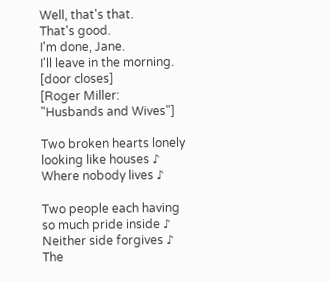Well, that's that.
That's good.
I'm done, Jane.
I'll leave in the morning.
[door closes]
[Roger Miller:
"Husbands and Wives"]

Two broken hearts lonely
looking like houses ♪
Where nobody lives ♪

Two people each having
so much pride inside ♪
Neither side forgives ♪
The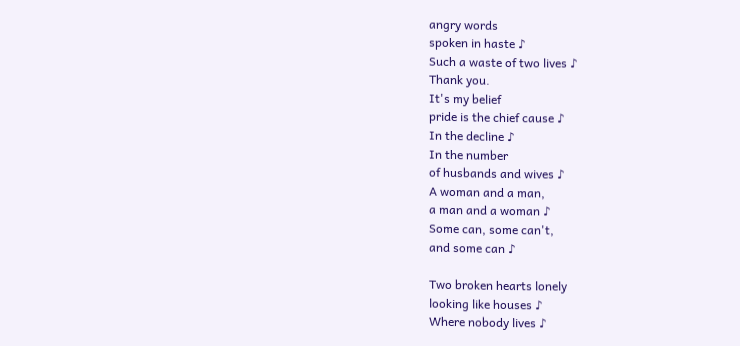angry words
spoken in haste ♪
Such a waste of two lives ♪
Thank you.
It's my belief
pride is the chief cause ♪
In the decline ♪
In the number
of husbands and wives ♪
A woman and a man,
a man and a woman ♪
Some can, some can't,
and some can ♪

Two broken hearts lonely
looking like houses ♪
Where nobody lives ♪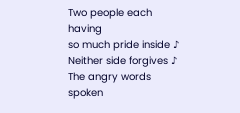Two people each having
so much pride inside ♪
Neither side forgives ♪
The angry words
spoken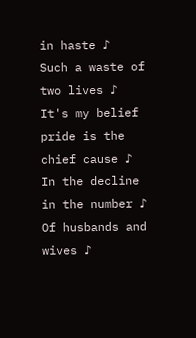in haste ♪
Such a waste of two lives ♪
It's my belief
pride is the chief cause ♪
In the decline
in the number ♪
Of husbands and wives ♪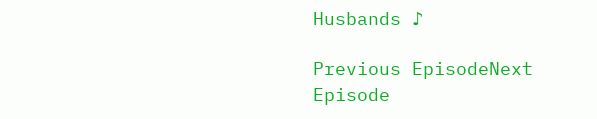Husbands ♪

Previous EpisodeNext Episode